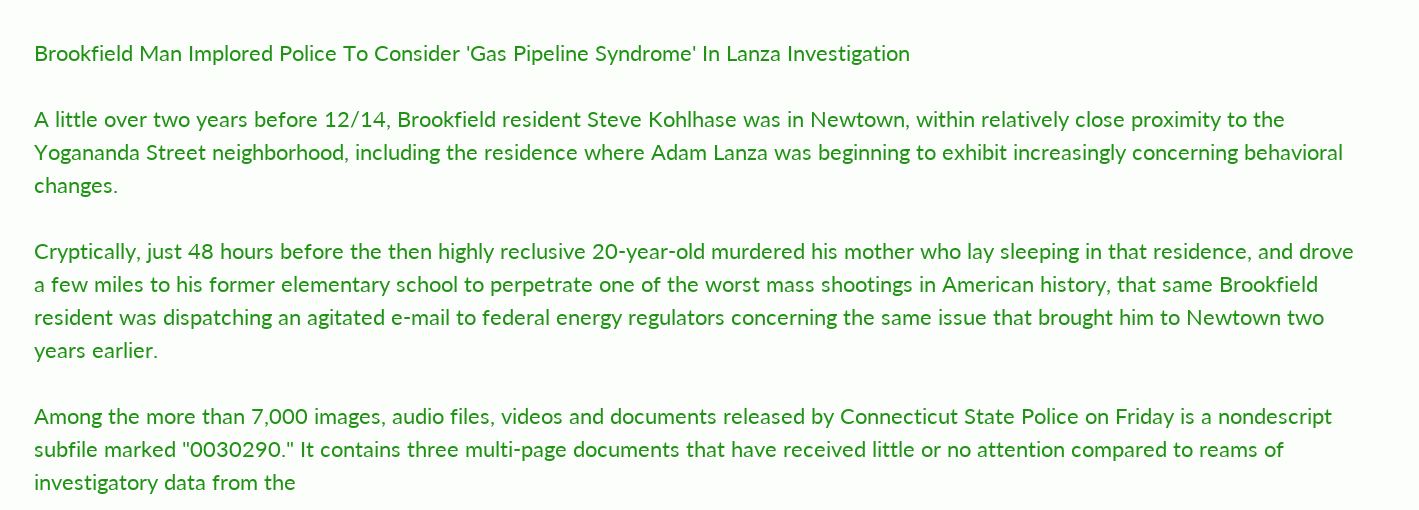Brookfield Man Implored Police To Consider 'Gas Pipeline Syndrome' In Lanza Investigation

A little over two years before 12/14, Brookfield resident Steve Kohlhase was in Newtown, within relatively close proximity to the Yogananda Street neighborhood, including the residence where Adam Lanza was beginning to exhibit increasingly concerning behavioral changes.

Cryptically, just 48 hours before the then highly reclusive 20-year-old murdered his mother who lay sleeping in that residence, and drove a few miles to his former elementary school to perpetrate one of the worst mass shootings in American history, that same Brookfield resident was dispatching an agitated e-mail to federal energy regulators concerning the same issue that brought him to Newtown two years earlier.

Among the more than 7,000 images, audio files, videos and documents released by Connecticut State Police on Friday is a nondescript subfile marked "0030290." It contains three multi-page documents that have received little or no attention compared to reams of investigatory data from the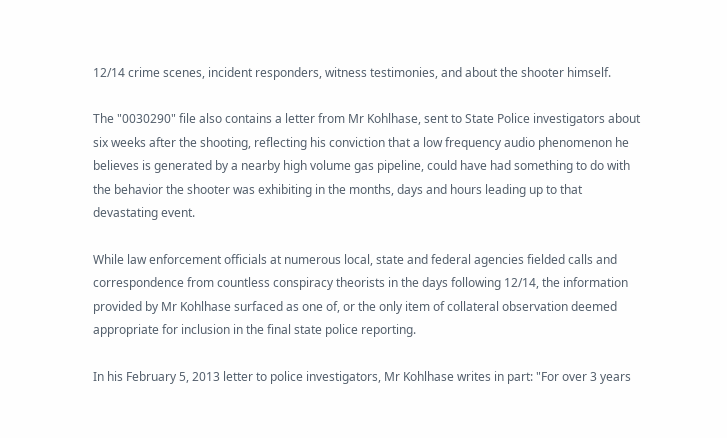12/14 crime scenes, incident responders, witness testimonies, and about the shooter himself.

The "0030290" file also contains a letter from Mr Kohlhase, sent to State Police investigators about six weeks after the shooting, reflecting his conviction that a low frequency audio phenomenon he believes is generated by a nearby high volume gas pipeline, could have had something to do with the behavior the shooter was exhibiting in the months, days and hours leading up to that devastating event.

While law enforcement officials at numerous local, state and federal agencies fielded calls and correspondence from countless conspiracy theorists in the days following 12/14, the information provided by Mr Kohlhase surfaced as one of, or the only item of collateral observation deemed appropriate for inclusion in the final state police reporting.

In his February 5, 2013 letter to police investigators, Mr Kohlhase writes in part: "For over 3 years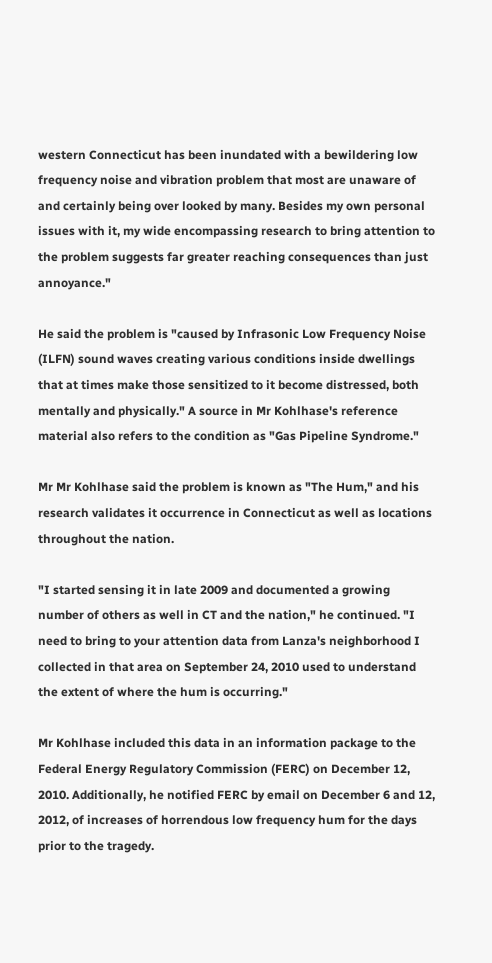western Connecticut has been inundated with a bewildering low frequency noise and vibration problem that most are unaware of and certainly being over looked by many. Besides my own personal issues with it, my wide encompassing research to bring attention to the problem suggests far greater reaching consequences than just annoyance."

He said the problem is "caused by Infrasonic Low Frequency Noise (ILFN) sound waves creating various conditions inside dwellings that at times make those sensitized to it become distressed, both mentally and physically." A source in Mr Kohlhase's reference material also refers to the condition as "Gas Pipeline Syndrome."

Mr Mr Kohlhase said the problem is known as "The Hum," and his research validates it occurrence in Connecticut as well as locations throughout the nation.

"I started sensing it in late 2009 and documented a growing number of others as well in CT and the nation," he continued. "I need to bring to your attention data from Lanza's neighborhood I collected in that area on September 24, 2010 used to understand the extent of where the hum is occurring."

Mr Kohlhase included this data in an information package to the Federal Energy Regulatory Commission (FERC) on December 12, 2010. Additionally, he notified FERC by email on December 6 and 12, 2012, of increases of horrendous low frequency hum for the days prior to the tragedy.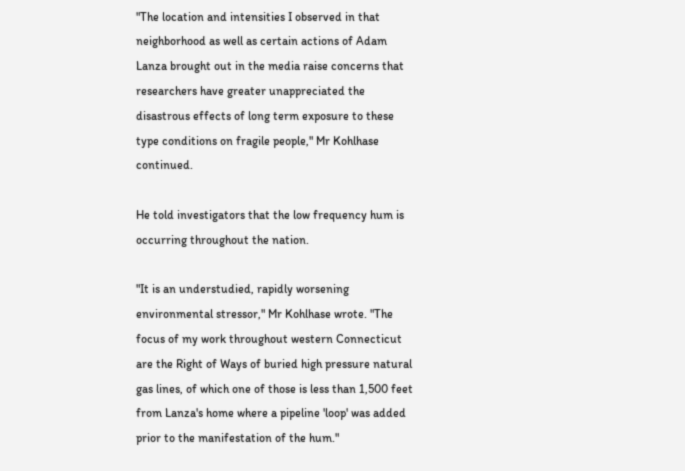"The location and intensities I observed in that neighborhood as well as certain actions of Adam Lanza brought out in the media raise concerns that researchers have greater unappreciated the disastrous effects of long term exposure to these type conditions on fragile people," Mr Kohlhase continued.

He told investigators that the low frequency hum is occurring throughout the nation.

"It is an understudied, rapidly worsening environmental stressor," Mr Kohlhase wrote. "The focus of my work throughout western Connecticut are the Right of Ways of buried high pressure natural gas lines, of which one of those is less than 1,500 feet from Lanza's home where a pipeline 'loop' was added prior to the manifestation of the hum."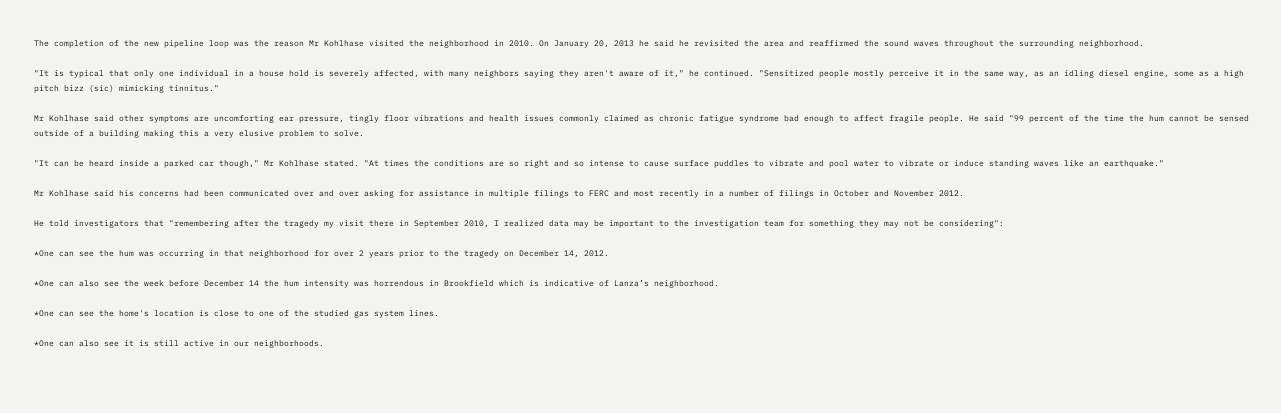The completion of the new pipeline loop was the reason Mr Kohlhase visited the neighborhood in 2010. On January 20, 2013 he said he revisited the area and reaffirmed the sound waves throughout the surrounding neighborhood.

"It is typical that only one individual in a house hold is severely affected, with many neighbors saying they aren't aware of it," he continued. "Sensitized people mostly perceive it in the same way, as an idling diesel engine, some as a high pitch bizz (sic) mimicking tinnitus."

Mr Kohlhase said other symptoms are uncomforting ear pressure, tingly floor vibrations and health issues commonly claimed as chronic fatigue syndrome bad enough to affect fragile people. He said "99 percent of the time the hum cannot be sensed outside of a building making this a very elusive problem to solve.

"It can be heard inside a parked car though," Mr Kohlhase stated. "At times the conditions are so right and so intense to cause surface puddles to vibrate and pool water to vibrate or induce standing waves like an earthquake."

Mr Kohlhase said his concerns had been communicated over and over asking for assistance in multiple filings to FERC and most recently in a number of filings in October and November 2012.

He told investigators that "remembering after the tragedy my visit there in September 2010, I realized data may be important to the investigation team for something they may not be considering":

*One can see the hum was occurring in that neighborhood for over 2 years prior to the tragedy on December 14, 2012.

*One can also see the week before December 14 the hum intensity was horrendous in Brookfield which is indicative of Lanza’s neighborhood.

*One can see the home's location is close to one of the studied gas system lines.

*One can also see it is still active in our neighborhoods.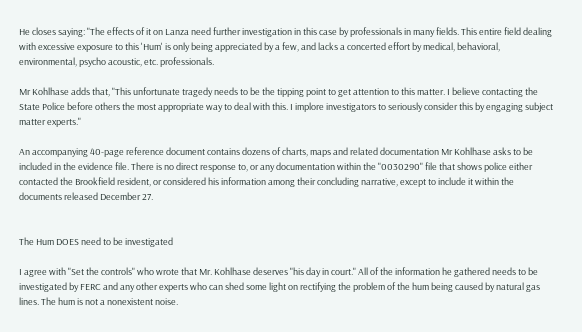He closes saying: "The effects of it on Lanza need further investigation in this case by professionals in many fields. This entire field dealing with excessive exposure to this 'Hum' is only being appreciated by a few, and lacks a concerted effort by medical, behavioral, environmental, psycho acoustic, etc. professionals.

Mr Kohlhase adds that, "This unfortunate tragedy needs to be the tipping point to get attention to this matter. I believe contacting the State Police before others the most appropriate way to deal with this. I implore investigators to seriously consider this by engaging subject matter experts."

An accompanying 40-page reference document contains dozens of charts, maps and related documentation Mr Kohlhase asks to be included in the evidence file. There is no direct response to, or any documentation within the "0030290" file that shows police either contacted the Brookfield resident, or considered his information among their concluding narrative, except to include it within the documents released December 27.


The Hum DOES need to be investigated

I agree with "Set the controls" who wrote that Mr. Kohlhase deserves "his day in court." All of the information he gathered needs to be investigated by FERC and any other experts who can shed some light on rectifying the problem of the hum being caused by natural gas lines. The hum is not a nonexistent noise.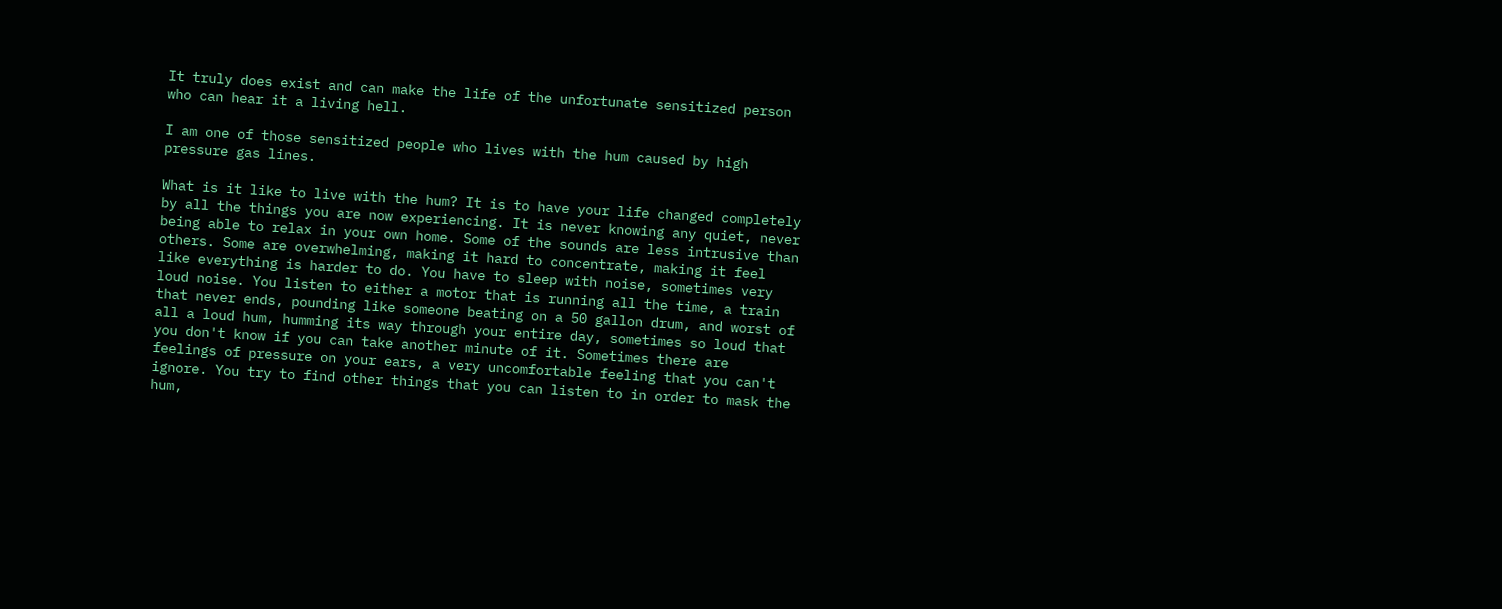It truly does exist and can make the life of the unfortunate sensitized person who can hear it a living hell.

I am one of those sensitized people who lives with the hum caused by high pressure gas lines.

What is it like to live with the hum? It is to have your life changed completely by all the things you are now experiencing. It is never knowing any quiet, never being able to relax in your own home. Some of the sounds are less intrusive than others. Some are overwhelming, making it hard to concentrate, making it feel like everything is harder to do. You have to sleep with noise, sometimes very loud noise. You listen to either a motor that is running all the time, a train that never ends, pounding like someone beating on a 50 gallon drum, and worst of all a loud hum, humming its way through your entire day, sometimes so loud that you don't know if you can take another minute of it. Sometimes there are feelings of pressure on your ears, a very uncomfortable feeling that you can't ignore. You try to find other things that you can listen to in order to mask the hum,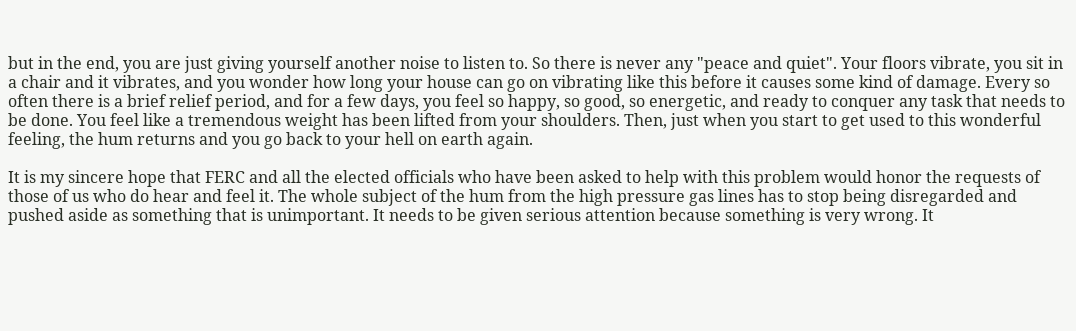but in the end, you are just giving yourself another noise to listen to. So there is never any "peace and quiet". Your floors vibrate, you sit in a chair and it vibrates, and you wonder how long your house can go on vibrating like this before it causes some kind of damage. Every so often there is a brief relief period, and for a few days, you feel so happy, so good, so energetic, and ready to conquer any task that needs to be done. You feel like a tremendous weight has been lifted from your shoulders. Then, just when you start to get used to this wonderful feeling, the hum returns and you go back to your hell on earth again.

It is my sincere hope that FERC and all the elected officials who have been asked to help with this problem would honor the requests of those of us who do hear and feel it. The whole subject of the hum from the high pressure gas lines has to stop being disregarded and pushed aside as something that is unimportant. It needs to be given serious attention because something is very wrong. It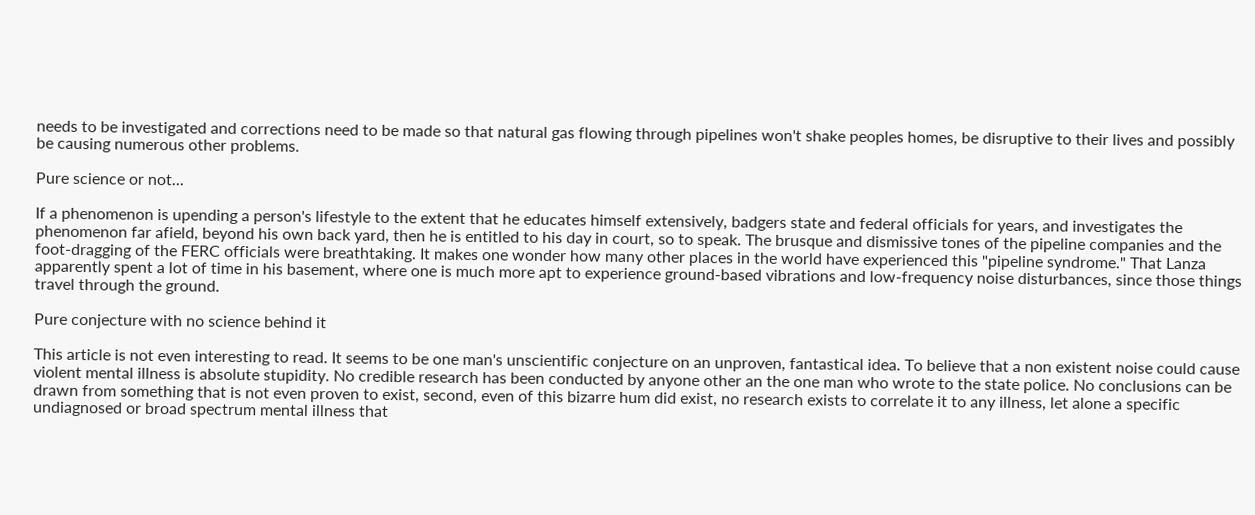needs to be investigated and corrections need to be made so that natural gas flowing through pipelines won't shake peoples homes, be disruptive to their lives and possibly be causing numerous other problems.

Pure science or not...

If a phenomenon is upending a person's lifestyle to the extent that he educates himself extensively, badgers state and federal officials for years, and investigates the phenomenon far afield, beyond his own back yard, then he is entitled to his day in court, so to speak. The brusque and dismissive tones of the pipeline companies and the foot-dragging of the FERC officials were breathtaking. It makes one wonder how many other places in the world have experienced this "pipeline syndrome." That Lanza apparently spent a lot of time in his basement, where one is much more apt to experience ground-based vibrations and low-frequency noise disturbances, since those things travel through the ground.

Pure conjecture with no science behind it

This article is not even interesting to read. It seems to be one man's unscientific conjecture on an unproven, fantastical idea. To believe that a non existent noise could cause violent mental illness is absolute stupidity. No credible research has been conducted by anyone other an the one man who wrote to the state police. No conclusions can be drawn from something that is not even proven to exist, second, even of this bizarre hum did exist, no research exists to correlate it to any illness, let alone a specific undiagnosed or broad spectrum mental illness that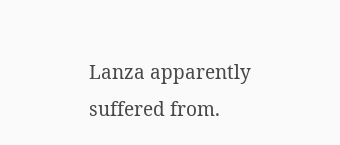Lanza apparently suffered from.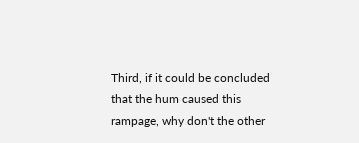Third, if it could be concluded that the hum caused this rampage, why don't the other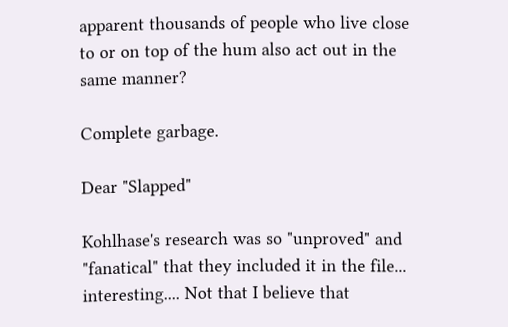apparent thousands of people who live close to or on top of the hum also act out in the same manner?

Complete garbage.

Dear "Slapped"

Kohlhase's research was so "unproved" and "fanatical" that they included it in the file... interesting.... Not that I believe that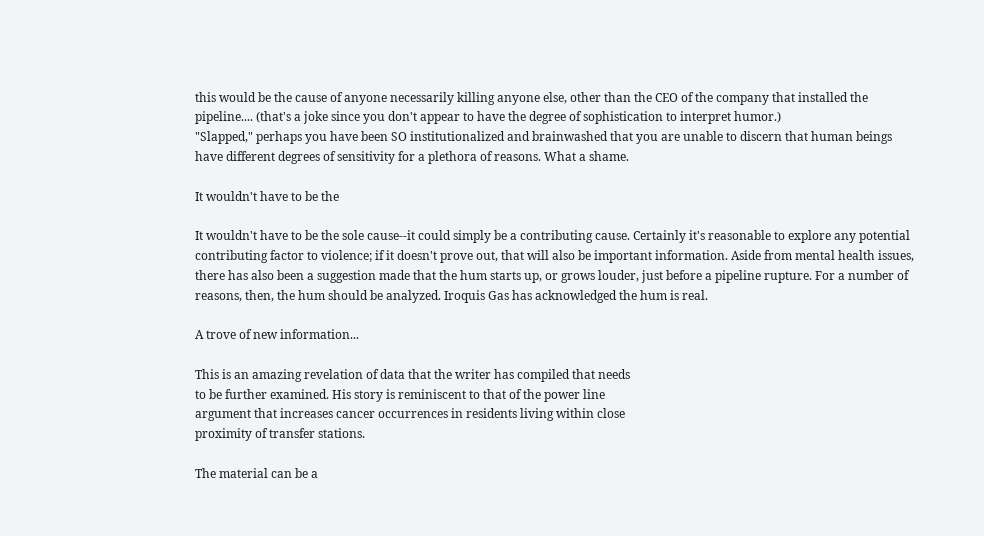this would be the cause of anyone necessarily killing anyone else, other than the CEO of the company that installed the pipeline.... (that's a joke since you don't appear to have the degree of sophistication to interpret humor.)
"Slapped," perhaps you have been SO institutionalized and brainwashed that you are unable to discern that human beings have different degrees of sensitivity for a plethora of reasons. What a shame.

It wouldn't have to be the

It wouldn't have to be the sole cause--it could simply be a contributing cause. Certainly it's reasonable to explore any potential contributing factor to violence; if it doesn't prove out, that will also be important information. Aside from mental health issues, there has also been a suggestion made that the hum starts up, or grows louder, just before a pipeline rupture. For a number of reasons, then, the hum should be analyzed. Iroquis Gas has acknowledged the hum is real.

A trove of new information...

This is an amazing revelation of data that the writer has compiled that needs
to be further examined. His story is reminiscent to that of the power line
argument that increases cancer occurrences in residents living within close
proximity of transfer stations.

The material can be a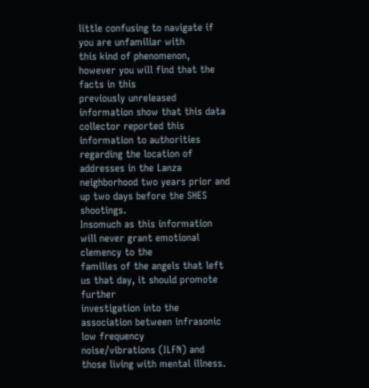little confusing to navigate if you are unfamiliar with
this kind of phenomenon, however you will find that the facts in this
previously unreleased information show that this data collector reported this
information to authorities regarding the location of addresses in the Lanza
neighborhood two years prior and up two days before the SHES shootings.
Insomuch as this information will never grant emotional clemency to the
families of the angels that left us that day, it should promote further
investigation into the association between infrasonic low frequency
noise/vibrations (ILFN) and those living with mental illness.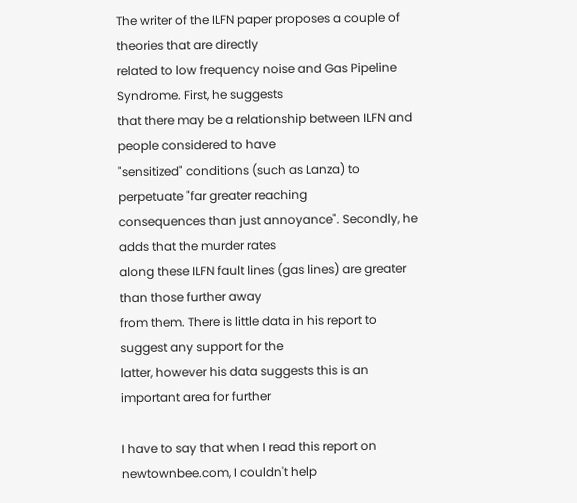The writer of the ILFN paper proposes a couple of theories that are directly
related to low frequency noise and Gas Pipeline Syndrome. First, he suggests
that there may be a relationship between ILFN and people considered to have
"sensitized" conditions (such as Lanza) to perpetuate "far greater reaching
consequences than just annoyance". Secondly, he adds that the murder rates
along these ILFN fault lines (gas lines) are greater than those further away
from them. There is little data in his report to suggest any support for the
latter, however his data suggests this is an important area for further

I have to say that when I read this report on newtownbee.com, I couldn't help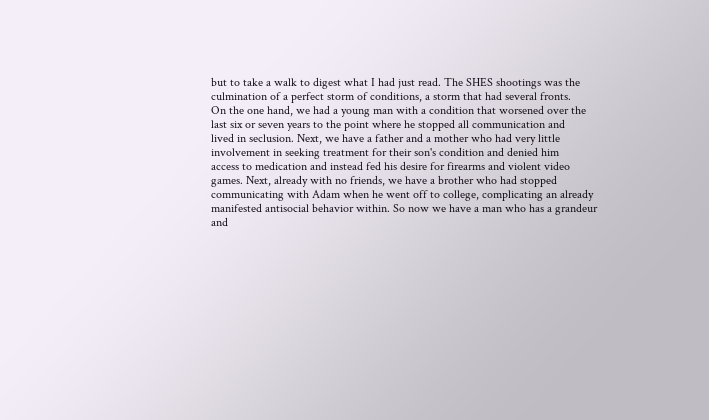but to take a walk to digest what I had just read. The SHES shootings was the
culmination of a perfect storm of conditions, a storm that had several fronts.
On the one hand, we had a young man with a condition that worsened over the
last six or seven years to the point where he stopped all communication and
lived in seclusion. Next, we have a father and a mother who had very little
involvement in seeking treatment for their son's condition and denied him
access to medication and instead fed his desire for firearms and violent video
games. Next, already with no friends, we have a brother who had stopped
communicating with Adam when he went off to college, complicating an already
manifested antisocial behavior within. So now we have a man who has a grandeur
and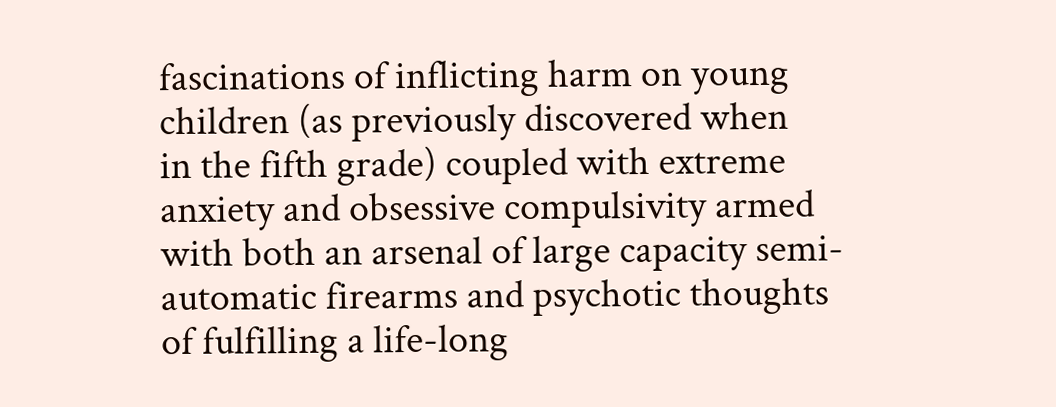fascinations of inflicting harm on young children (as previously discovered when
in the fifth grade) coupled with extreme anxiety and obsessive compulsivity armed
with both an arsenal of large capacity semi-automatic firearms and psychotic thoughts
of fulfilling a life-long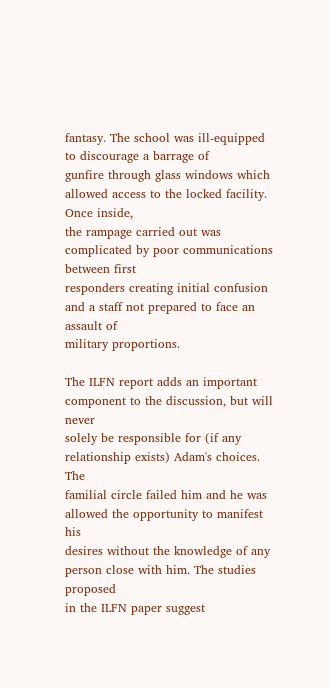fantasy. The school was ill-equipped to discourage a barrage of
gunfire through glass windows which allowed access to the locked facility. Once inside,
the rampage carried out was complicated by poor communications between first
responders creating initial confusion and a staff not prepared to face an assault of
military proportions.

The ILFN report adds an important component to the discussion, but will never
solely be responsible for (if any relationship exists) Adam's choices. The
familial circle failed him and he was allowed the opportunity to manifest his
desires without the knowledge of any person close with him. The studies proposed
in the ILFN paper suggest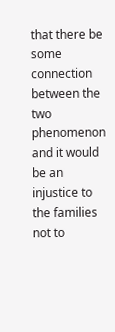that there be some connection between the two
phenomenon and it would be an injustice to the families not to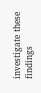investigate these
findings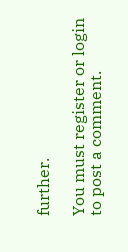further.

You must register or login to post a comment.